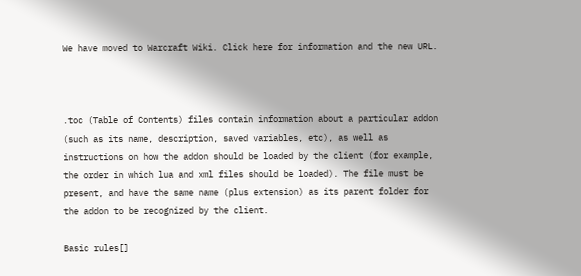We have moved to Warcraft Wiki. Click here for information and the new URL.



.toc (Table of Contents) files contain information about a particular addon (such as its name, description, saved variables, etc), as well as instructions on how the addon should be loaded by the client (for example, the order in which lua and xml files should be loaded). The file must be present, and have the same name (plus extension) as its parent folder for the addon to be recognized by the client.

Basic rules[]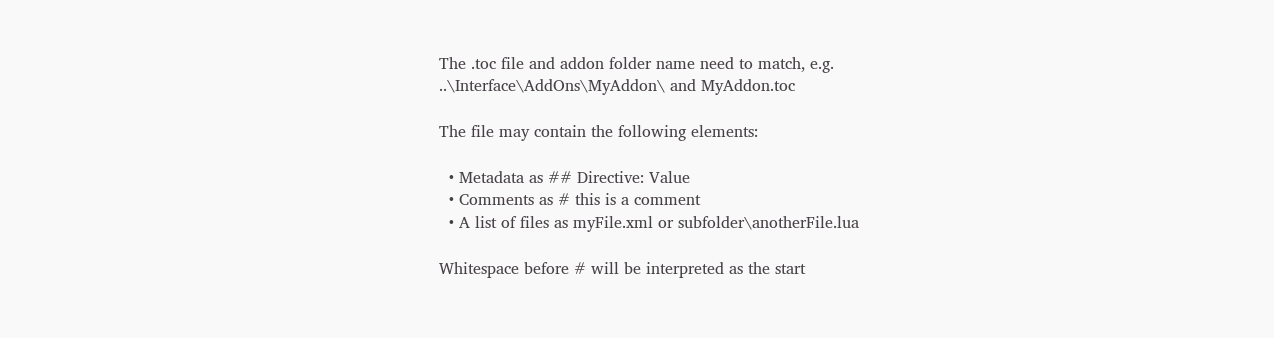The .toc file and addon folder name need to match, e.g. ..\Interface\AddOns\MyAddon\ and MyAddon.toc

The file may contain the following elements:

  • Metadata as ## Directive: Value
  • Comments as # this is a comment
  • A list of files as myFile.xml or subfolder\anotherFile.lua

Whitespace before # will be interpreted as the start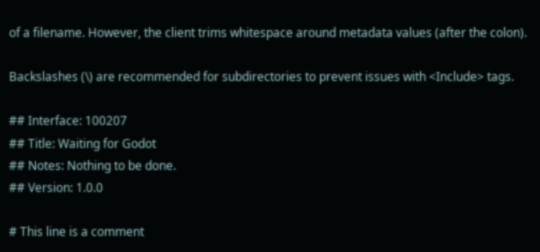of a filename. However, the client trims whitespace around metadata values (after the colon).

Backslashes (\) are recommended for subdirectories to prevent issues with <Include> tags.

## Interface: 100207
## Title: Waiting for Godot
## Notes: Nothing to be done.
## Version: 1.0.0

# This line is a comment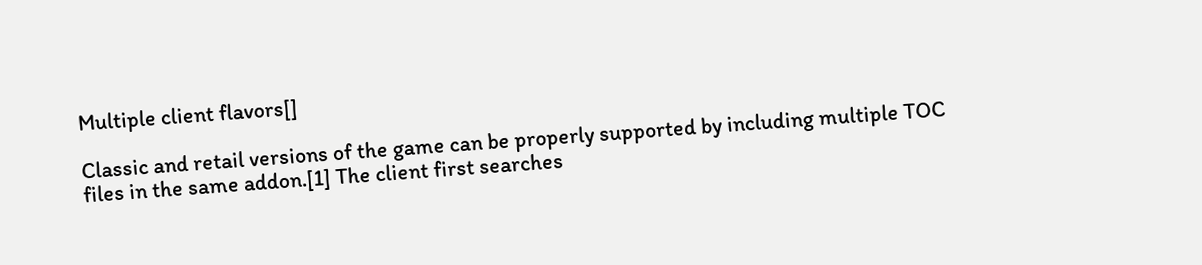Multiple client flavors[]

Classic and retail versions of the game can be properly supported by including multiple TOC files in the same addon.[1] The client first searches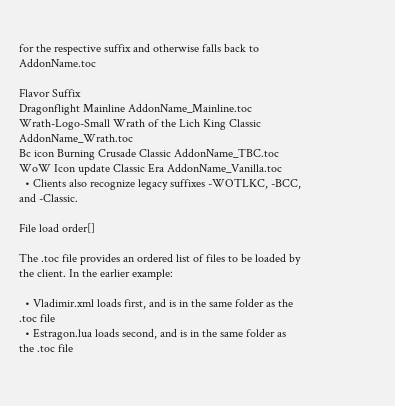for the respective suffix and otherwise falls back to AddonName.toc

Flavor Suffix
Dragonflight Mainline AddonName_Mainline.toc
Wrath-Logo-Small Wrath of the Lich King Classic AddonName_Wrath.toc
Bc icon Burning Crusade Classic AddonName_TBC.toc
WoW Icon update Classic Era AddonName_Vanilla.toc
  • Clients also recognize legacy suffixes -WOTLKC, -BCC, and -Classic.

File load order[]

The .toc file provides an ordered list of files to be loaded by the client. In the earlier example:

  • Vladimir.xml loads first, and is in the same folder as the .toc file
  • Estragon.lua loads second, and is in the same folder as the .toc file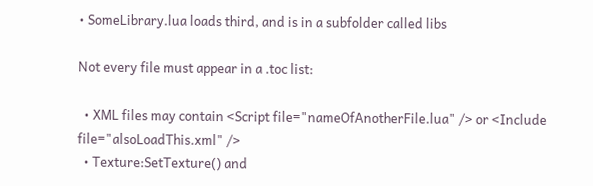• SomeLibrary.lua loads third, and is in a subfolder called libs

Not every file must appear in a .toc list:

  • XML files may contain <Script file="nameOfAnotherFile.lua" /> or <Include file="alsoLoadThis.xml" />
  • Texture:SetTexture() and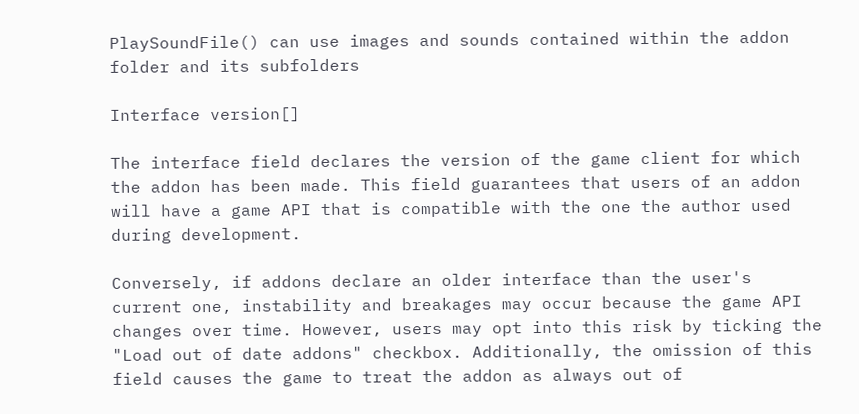PlaySoundFile() can use images and sounds contained within the addon folder and its subfolders

Interface version[]

The interface field declares the version of the game client for which the addon has been made. This field guarantees that users of an addon will have a game API that is compatible with the one the author used during development.

Conversely, if addons declare an older interface than the user's current one, instability and breakages may occur because the game API changes over time. However, users may opt into this risk by ticking the "Load out of date addons" checkbox. Additionally, the omission of this field causes the game to treat the addon as always out of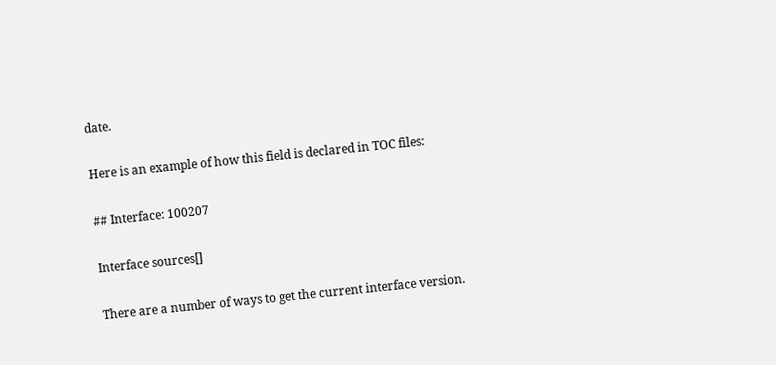date.

Here is an example of how this field is declared in TOC files:

## Interface: 100207

Interface sources[]

There are a number of ways to get the current interface version.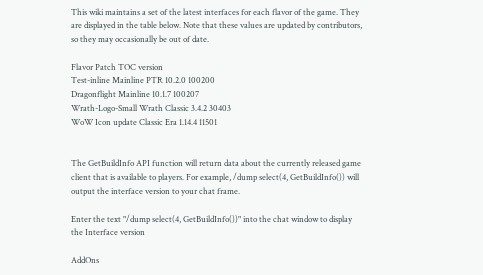This wiki maintains a set of the latest interfaces for each flavor of the game. They are displayed in the table below. Note that these values are updated by contributors, so they may occasionally be out of date.

Flavor Patch TOC version
Test-inline Mainline PTR 10.2.0 100200
Dragonflight Mainline 10.1.7 100207
Wrath-Logo-Small Wrath Classic 3.4.2 30403
WoW Icon update Classic Era 1.14.4 11501


The GetBuildInfo API function will return data about the currently released game client that is available to players. For example, /dump select(4, GetBuildInfo()) will output the interface version to your chat frame.

Enter the text "/dump select(4, GetBuildInfo())" into the chat window to display the Interface version

AddOns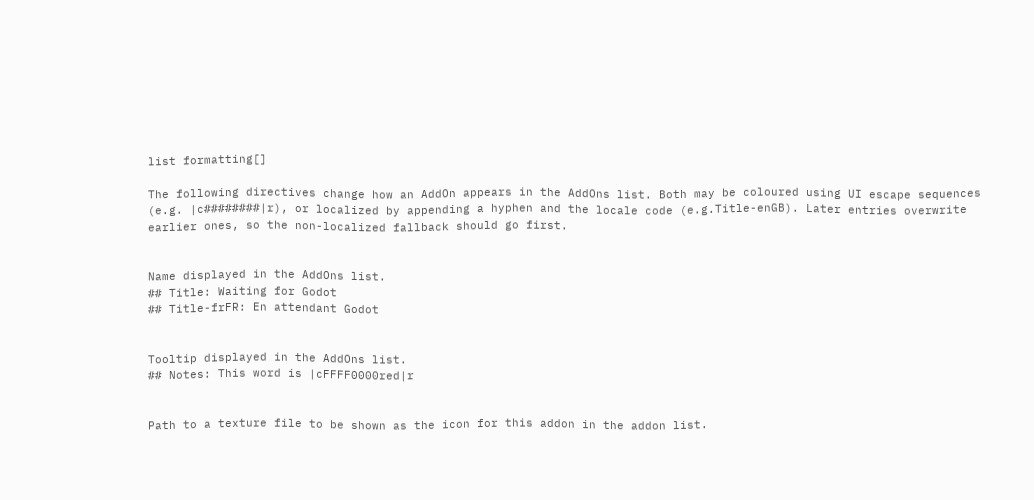list formatting[]

The following directives change how an AddOn appears in the AddOns list. Both may be coloured using UI escape sequences (e.g. |c########|r), or localized by appending a hyphen and the locale code (e.g.Title-enGB). Later entries overwrite earlier ones, so the non-localized fallback should go first.


Name displayed in the AddOns list.
## Title: Waiting for Godot
## Title-frFR: En attendant Godot


Tooltip displayed in the AddOns list.
## Notes: This word is |cFFFF0000red|r


Path to a texture file to be shown as the icon for this addon in the addon list.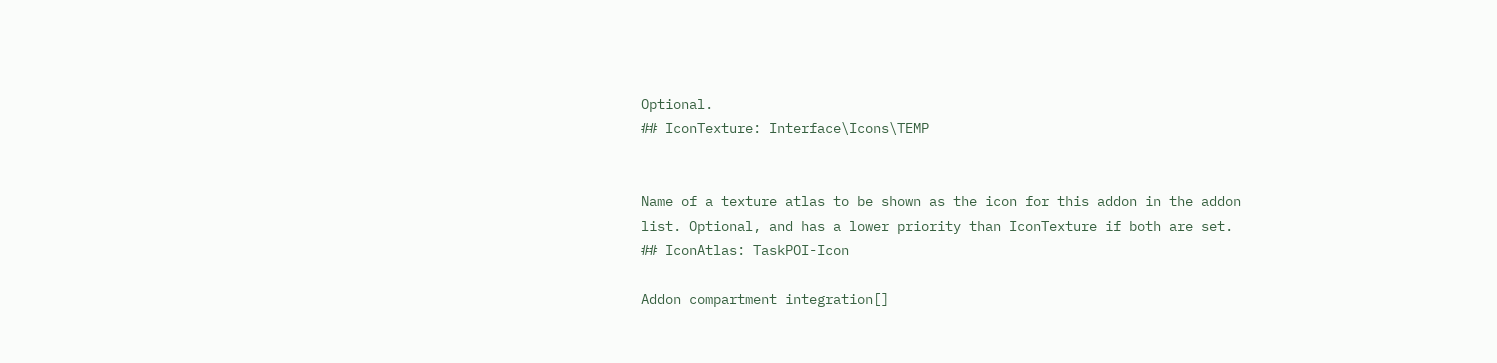Optional.
## IconTexture: Interface\Icons\TEMP


Name of a texture atlas to be shown as the icon for this addon in the addon list. Optional, and has a lower priority than IconTexture if both are set.
## IconAtlas: TaskPOI-Icon

Addon compartment integration[]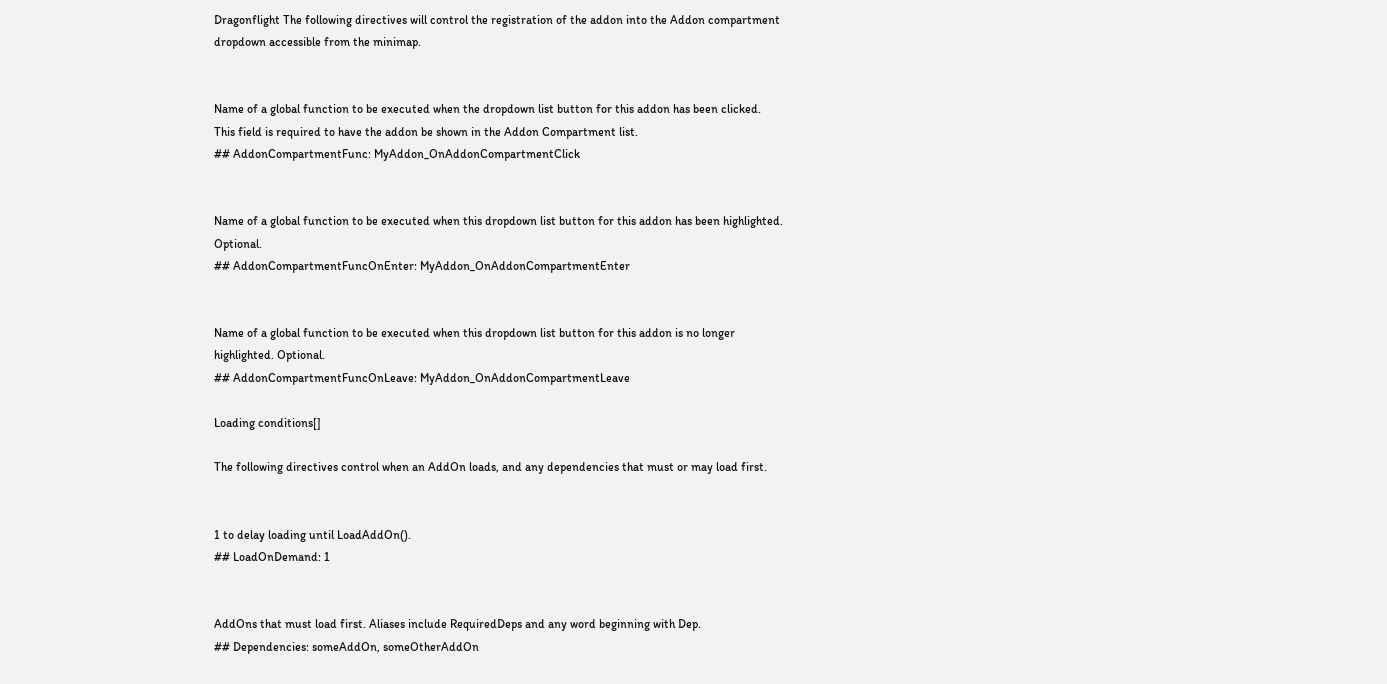Dragonflight The following directives will control the registration of the addon into the Addon compartment dropdown accessible from the minimap.


Name of a global function to be executed when the dropdown list button for this addon has been clicked. This field is required to have the addon be shown in the Addon Compartment list.
## AddonCompartmentFunc: MyAddon_OnAddonCompartmentClick


Name of a global function to be executed when this dropdown list button for this addon has been highlighted. Optional.
## AddonCompartmentFuncOnEnter: MyAddon_OnAddonCompartmentEnter


Name of a global function to be executed when this dropdown list button for this addon is no longer highlighted. Optional.
## AddonCompartmentFuncOnLeave: MyAddon_OnAddonCompartmentLeave

Loading conditions[]

The following directives control when an AddOn loads, and any dependencies that must or may load first.


1 to delay loading until LoadAddOn().
## LoadOnDemand: 1


AddOns that must load first. Aliases include RequiredDeps and any word beginning with Dep.
## Dependencies: someAddOn, someOtherAddOn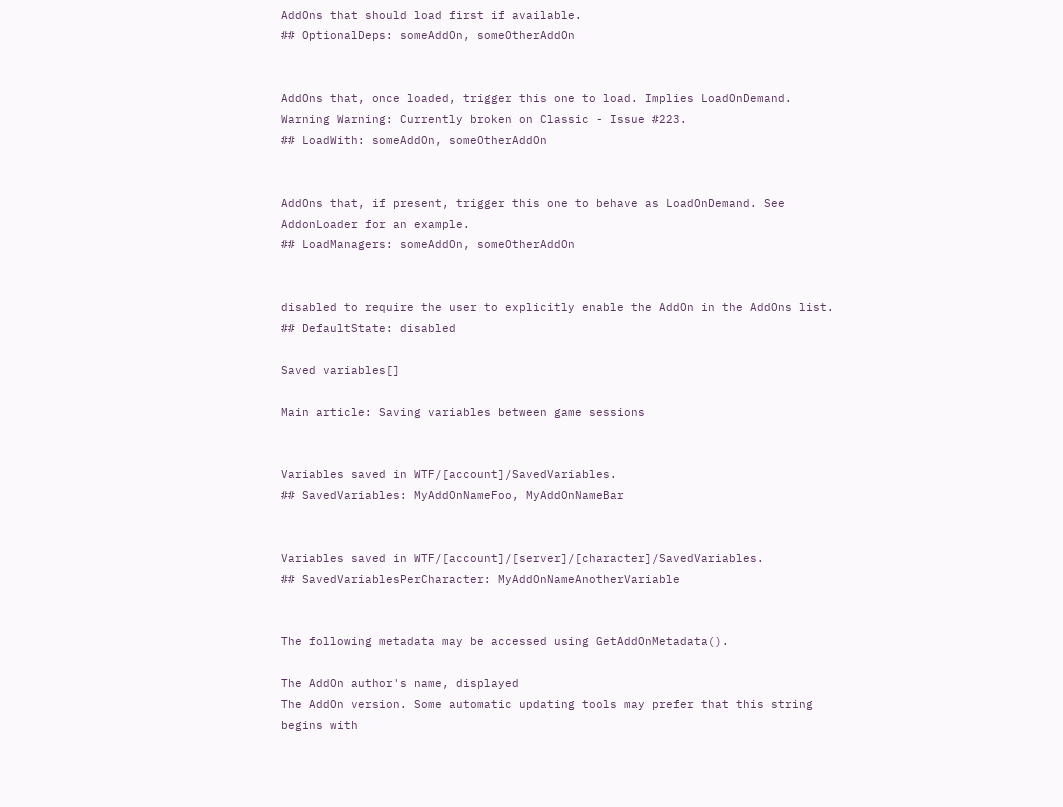AddOns that should load first if available.
## OptionalDeps: someAddOn, someOtherAddOn


AddOns that, once loaded, trigger this one to load. Implies LoadOnDemand. Warning Warning: Currently broken on Classic - Issue #223.
## LoadWith: someAddOn, someOtherAddOn


AddOns that, if present, trigger this one to behave as LoadOnDemand. See AddonLoader for an example.
## LoadManagers: someAddOn, someOtherAddOn


disabled to require the user to explicitly enable the AddOn in the AddOns list.
## DefaultState: disabled

Saved variables[]

Main article: Saving variables between game sessions


Variables saved in WTF/[account]/SavedVariables.
## SavedVariables: MyAddOnNameFoo, MyAddOnNameBar


Variables saved in WTF/[account]/[server]/[character]/SavedVariables.
## SavedVariablesPerCharacter: MyAddOnNameAnotherVariable


The following metadata may be accessed using GetAddOnMetadata().

The AddOn author's name, displayed
The AddOn version. Some automatic updating tools may prefer that this string begins with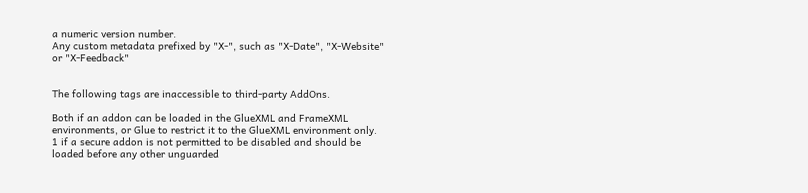a numeric version number.
Any custom metadata prefixed by "X-", such as "X-Date", "X-Website" or "X-Feedback"


The following tags are inaccessible to third-party AddOns.

Both if an addon can be loaded in the GlueXML and FrameXML environments, or Glue to restrict it to the GlueXML environment only.
1 if a secure addon is not permitted to be disabled and should be loaded before any other unguarded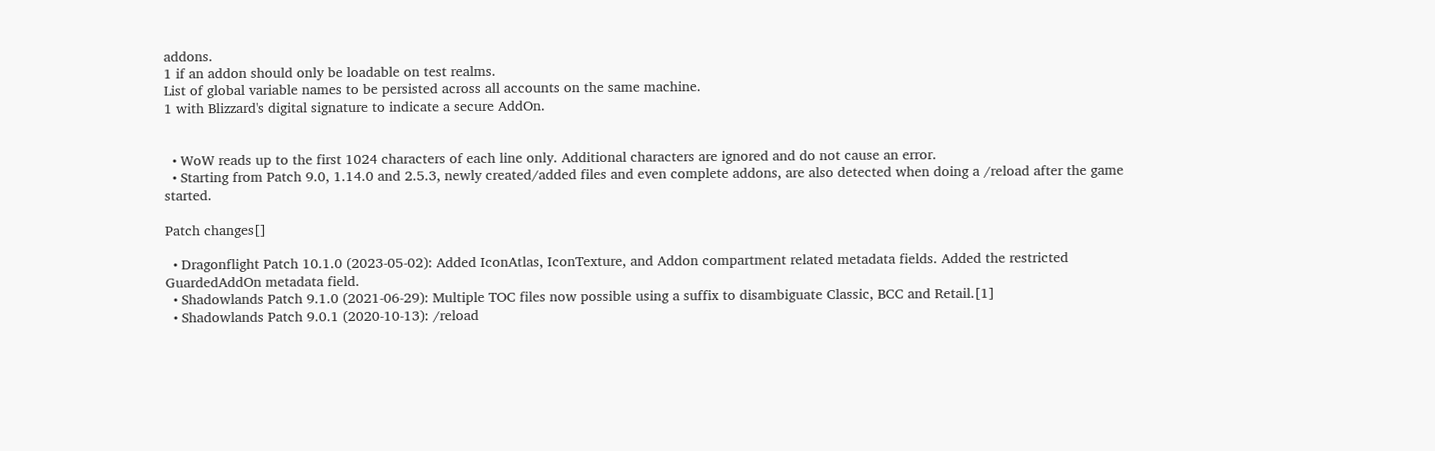addons.
1 if an addon should only be loadable on test realms.
List of global variable names to be persisted across all accounts on the same machine.
1 with Blizzard's digital signature to indicate a secure AddOn.


  • WoW reads up to the first 1024 characters of each line only. Additional characters are ignored and do not cause an error.
  • Starting from Patch 9.0, 1.14.0 and 2.5.3, newly created/added files and even complete addons, are also detected when doing a /reload after the game started.

Patch changes[]

  • Dragonflight Patch 10.1.0 (2023-05-02): Added IconAtlas, IconTexture, and Addon compartment related metadata fields. Added the restricted GuardedAddOn metadata field.
  • Shadowlands Patch 9.1.0 (2021-06-29): Multiple TOC files now possible using a suffix to disambiguate Classic, BCC and Retail.[1]
  • Shadowlands Patch 9.0.1 (2020-10-13): /reload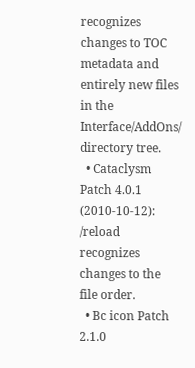recognizes changes to TOC metadata and entirely new files in the Interface/AddOns/ directory tree.
  • Cataclysm Patch 4.0.1 (2010-10-12): /reload recognizes changes to the file order.
  • Bc icon Patch 2.1.0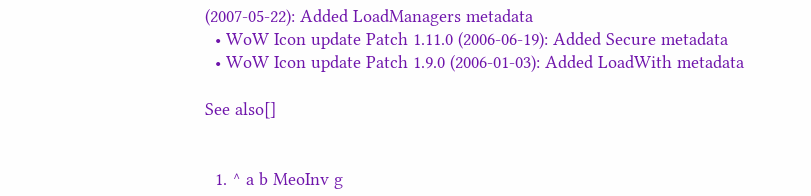(2007-05-22): Added LoadManagers metadata
  • WoW Icon update Patch 1.11.0 (2006-06-19): Added Secure metadata
  • WoW Icon update Patch 1.9.0 (2006-01-03): Added LoadWith metadata

See also[]


  1. ^ a b MeoInv g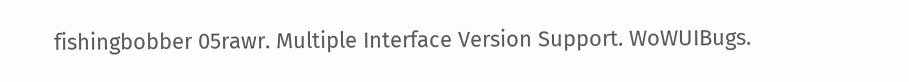fishingbobber 05rawr. Multiple Interface Version Support. WoWUIBugs.